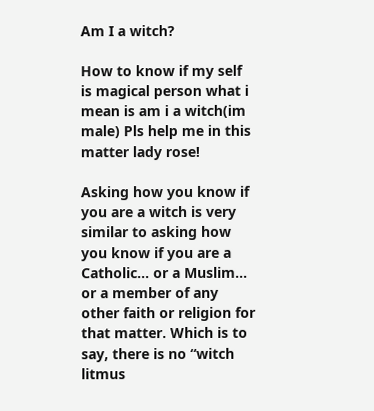Am I a witch?

How to know if my self is magical person what i mean is am i a witch(im male) Pls help me in this matter lady rose!

Asking how you know if you are a witch is very similar to asking how you know if you are a Catholic… or a Muslim… or a member of any other faith or religion for that matter. Which is to say, there is no “witch litmus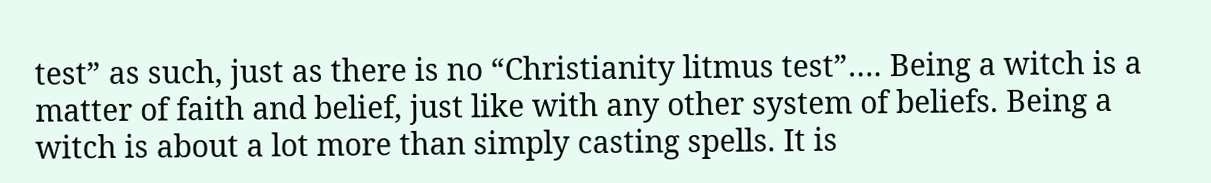test” as such, just as there is no “Christianity litmus test”…. Being a witch is a matter of faith and belief, just like with any other system of beliefs. Being a witch is about a lot more than simply casting spells. It is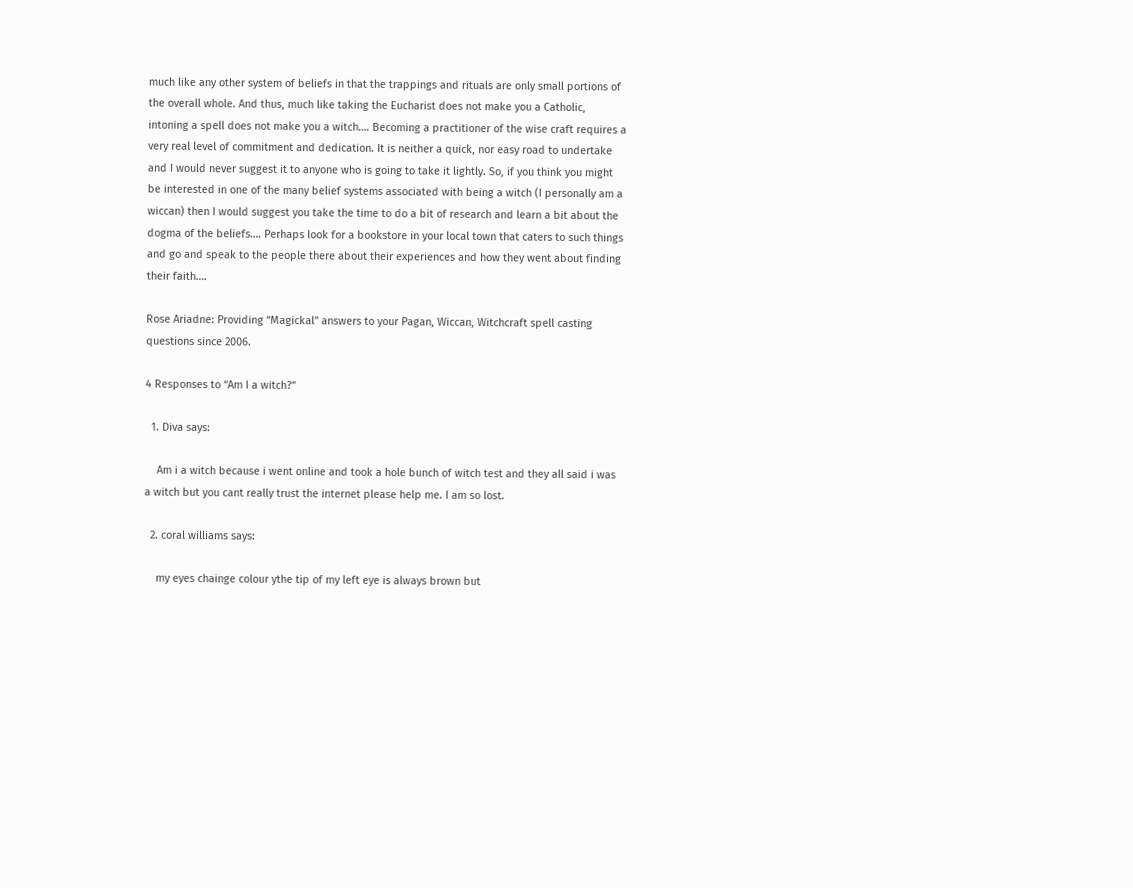much like any other system of beliefs in that the trappings and rituals are only small portions of the overall whole. And thus, much like taking the Eucharist does not make you a Catholic, intoning a spell does not make you a witch…. Becoming a practitioner of the wise craft requires a very real level of commitment and dedication. It is neither a quick, nor easy road to undertake and I would never suggest it to anyone who is going to take it lightly. So, if you think you might be interested in one of the many belief systems associated with being a witch (I personally am a wiccan) then I would suggest you take the time to do a bit of research and learn a bit about the dogma of the beliefs…. Perhaps look for a bookstore in your local town that caters to such things and go and speak to the people there about their experiences and how they went about finding their faith….

Rose Ariadne: Providing “Magickal” answers to your Pagan, Wiccan, Witchcraft spell casting questions since 2006.

4 Responses to “Am I a witch?”

  1. Diva says:

    Am i a witch because i went online and took a hole bunch of witch test and they all said i was a witch but you cant really trust the internet please help me. I am so lost.

  2. coral williams says:

    my eyes chainge colour ythe tip of my left eye is always brown but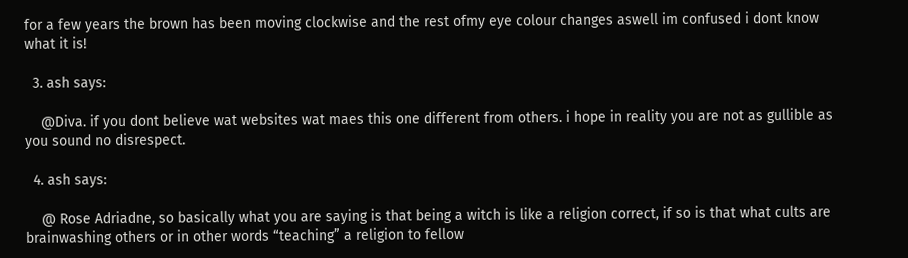for a few years the brown has been moving clockwise and the rest ofmy eye colour changes aswell im confused i dont know what it is!

  3. ash says:

    @Diva. if you dont believe wat websites wat maes this one different from others. i hope in reality you are not as gullible as you sound no disrespect.

  4. ash says:

    @ Rose Adriadne, so basically what you are saying is that being a witch is like a religion correct, if so is that what cults are brainwashing others or in other words “teaching” a religion to fellow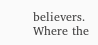believers. Where the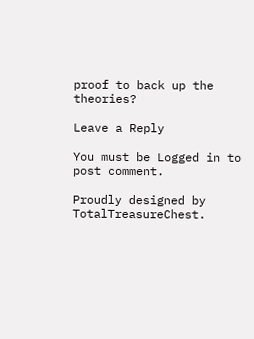proof to back up the theories?

Leave a Reply

You must be Logged in to post comment.

Proudly designed by TotalTreasureChest.